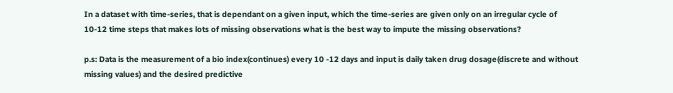In a dataset with time-series, that is dependant on a given input, which the time-series are given only on an irregular cycle of 10-12 time steps that makes lots of missing observations what is the best way to impute the missing observations?

p.s: Data is the measurement of a bio index(continues) every 10 -12 days and input is daily taken drug dosage(discrete and without missing values) and the desired predictive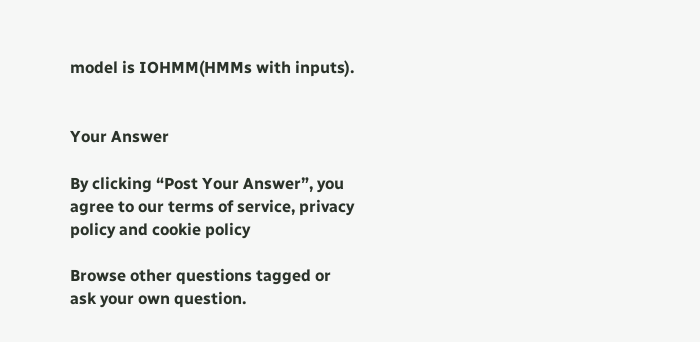model is IOHMM(HMMs with inputs).


Your Answer

By clicking “Post Your Answer”, you agree to our terms of service, privacy policy and cookie policy

Browse other questions tagged or ask your own question.